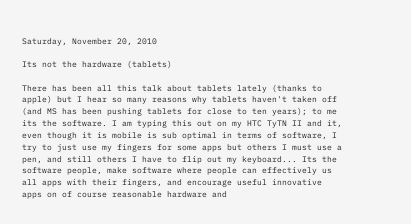Saturday, November 20, 2010

Its not the hardware (tablets)

There has been all this talk about tablets lately (thanks to apple) but I hear so many reasons why tablets haven't taken off (and MS has been pushing tablets for close to ten years); to me its the software. I am typing this out on my HTC TyTN II and it, even though it is mobile is sub optimal in terms of software, I try to just use my fingers for some apps but others I must use a pen, and still others I have to flip out my keyboard... Its the software people, make software where people can effectively us all apps with their fingers, and encourage useful innovative apps on of course reasonable hardware and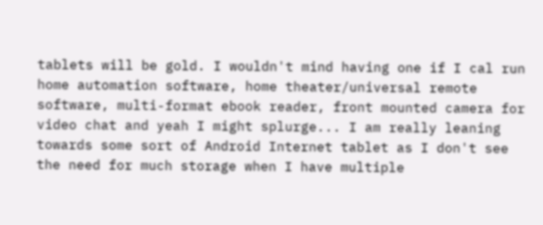tablets will be gold. I wouldn't mind having one if I cal run home automation software, home theater/universal remote software, multi-format ebook reader, front mounted camera for video chat and yeah I might splurge... I am really leaning towards some sort of Android Internet tablet as I don't see the need for much storage when I have multiple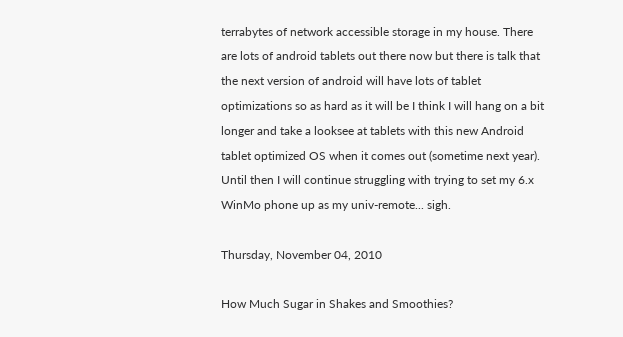terrabytes of network accessible storage in my house. There are lots of android tablets out there now but there is talk that the next version of android will have lots of tablet optimizations so as hard as it will be I think I will hang on a bit longer and take a looksee at tablets with this new Android tablet optimized OS when it comes out (sometime next year). Until then I will continue struggling with trying to set my 6.x WinMo phone up as my univ-remote... sigh.

Thursday, November 04, 2010

How Much Sugar in Shakes and Smoothies?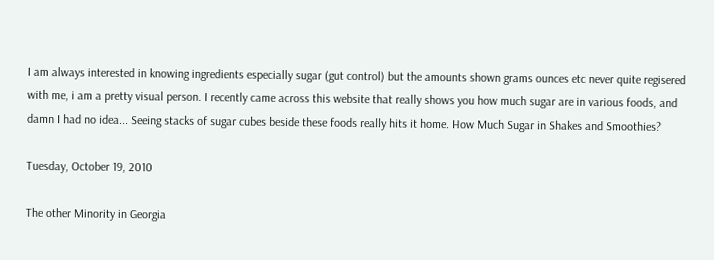I am always interested in knowing ingredients especially sugar (gut control) but the amounts shown grams ounces etc never quite regisered with me, i am a pretty visual person. I recently came across this website that really shows you how much sugar are in various foods, and damn I had no idea... Seeing stacks of sugar cubes beside these foods really hits it home. How Much Sugar in Shakes and Smoothies?

Tuesday, October 19, 2010

The other Minority in Georgia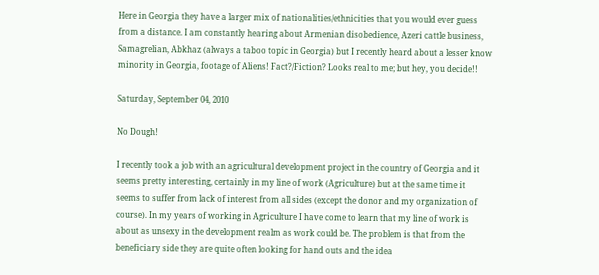Here in Georgia they have a larger mix of nationalities/ethnicities that you would ever guess from a distance. I am constantly hearing about Armenian disobedience, Azeri cattle business, Samagrelian, Abkhaz (always a taboo topic in Georgia) but I recently heard about a lesser know minority in Georgia, footage of Aliens! Fact?/Fiction? Looks real to me; but hey, you decide!!

Saturday, September 04, 2010

No Dough!

I recently took a job with an agricultural development project in the country of Georgia and it seems pretty interesting, certainly in my line of work (Agriculture) but at the same time it seems to suffer from lack of interest from all sides (except the donor and my organization of course). In my years of working in Agriculture I have come to learn that my line of work is about as unsexy in the development realm as work could be. The problem is that from the beneficiary side they are quite often looking for hand outs and the idea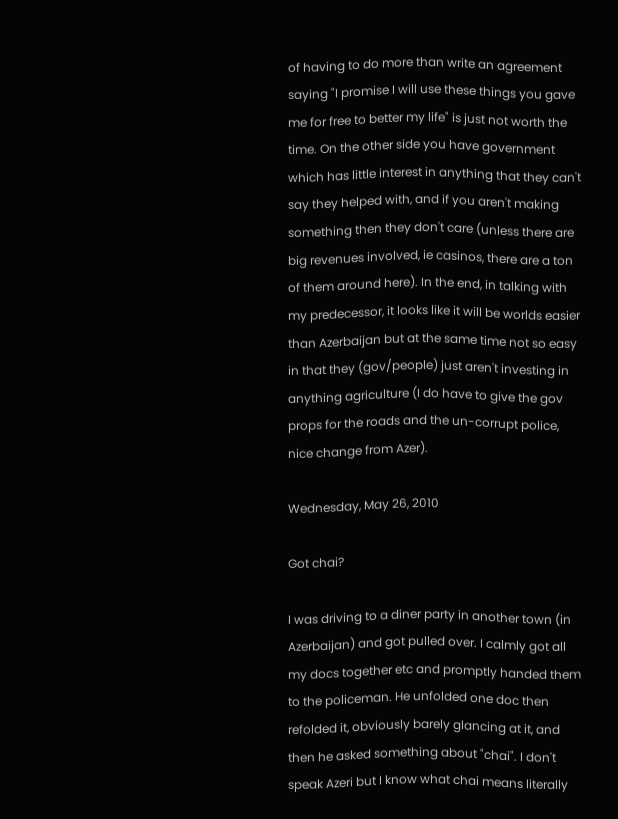of having to do more than write an agreement saying "I promise I will use these things you gave me for free to better my life" is just not worth the time. On the other side you have government which has little interest in anything that they can't say they helped with, and if you aren't making something then they don't care (unless there are big revenues involved, ie casinos, there are a ton of them around here). In the end, in talking with my predecessor, it looks like it will be worlds easier than Azerbaijan but at the same time not so easy in that they (gov/people) just aren't investing in anything agriculture (I do have to give the gov props for the roads and the un-corrupt police, nice change from Azer).

Wednesday, May 26, 2010

Got chai?

I was driving to a diner party in another town (in Azerbaijan) and got pulled over. I calmly got all my docs together etc and promptly handed them to the policeman. He unfolded one doc then refolded it, obviously barely glancing at it, and then he asked something about "chai". I don't speak Azeri but I know what chai means literally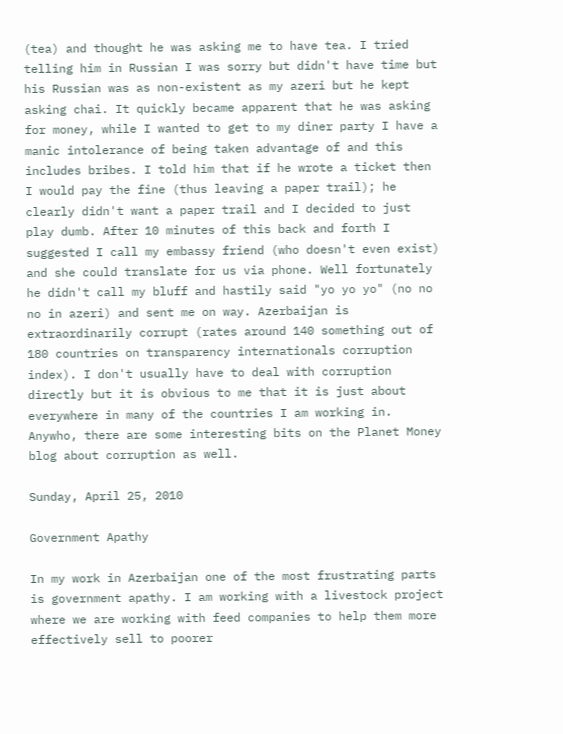(tea) and thought he was asking me to have tea. I tried telling him in Russian I was sorry but didn't have time but his Russian was as non-existent as my azeri but he kept asking chai. It quickly became apparent that he was asking for money, while I wanted to get to my diner party I have a manic intolerance of being taken advantage of and this includes bribes. I told him that if he wrote a ticket then I would pay the fine (thus leaving a paper trail); he clearly didn't want a paper trail and I decided to just play dumb. After 10 minutes of this back and forth I suggested I call my embassy friend (who doesn't even exist) and she could translate for us via phone. Well fortunately he didn't call my bluff and hastily said "yo yo yo" (no no no in azeri) and sent me on way. Azerbaijan is extraordinarily corrupt (rates around 140 something out of 180 countries on transparency internationals corruption index). I don't usually have to deal with corruption directly but it is obvious to me that it is just about everywhere in many of the countries I am working in. Anywho, there are some interesting bits on the Planet Money blog about corruption as well.

Sunday, April 25, 2010

Government Apathy

In my work in Azerbaijan one of the most frustrating parts is government apathy. I am working with a livestock project where we are working with feed companies to help them more effectively sell to poorer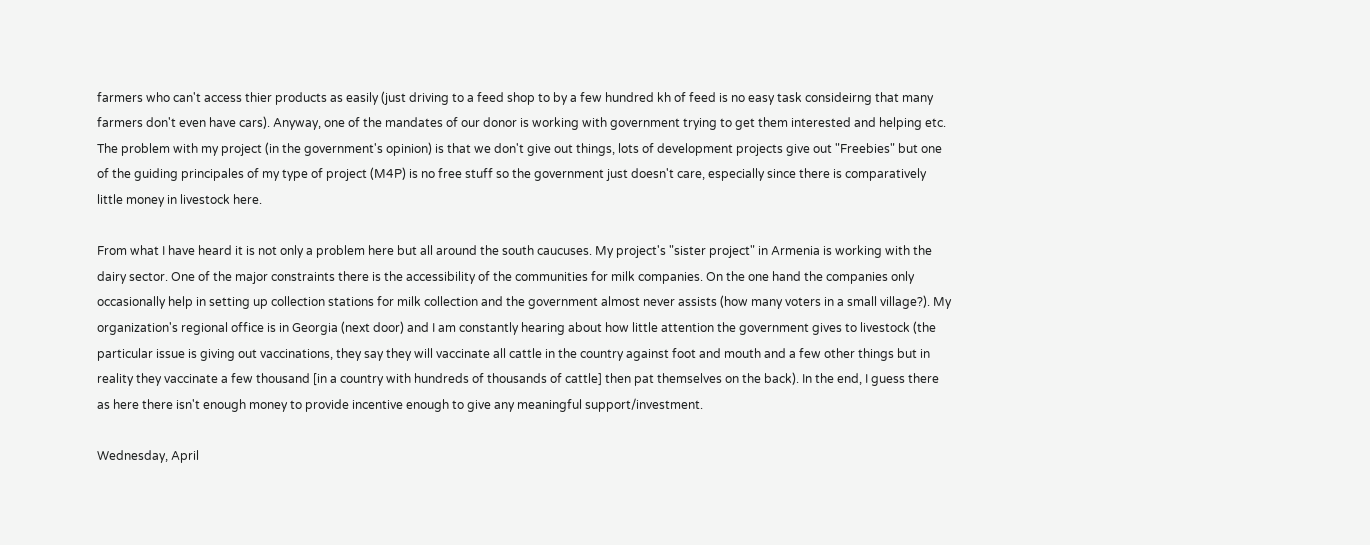farmers who can't access thier products as easily (just driving to a feed shop to by a few hundred kh of feed is no easy task consideirng that many farmers don't even have cars). Anyway, one of the mandates of our donor is working with government trying to get them interested and helping etc. The problem with my project (in the government's opinion) is that we don't give out things, lots of development projects give out "Freebies" but one of the guiding principales of my type of project (M4P) is no free stuff so the government just doesn't care, especially since there is comparatively little money in livestock here.

From what I have heard it is not only a problem here but all around the south caucuses. My project's "sister project" in Armenia is working with the dairy sector. One of the major constraints there is the accessibility of the communities for milk companies. On the one hand the companies only occasionally help in setting up collection stations for milk collection and the government almost never assists (how many voters in a small village?). My organization's regional office is in Georgia (next door) and I am constantly hearing about how little attention the government gives to livestock (the particular issue is giving out vaccinations, they say they will vaccinate all cattle in the country against foot and mouth and a few other things but in reality they vaccinate a few thousand [in a country with hundreds of thousands of cattle] then pat themselves on the back). In the end, I guess there as here there isn't enough money to provide incentive enough to give any meaningful support/investment.

Wednesday, April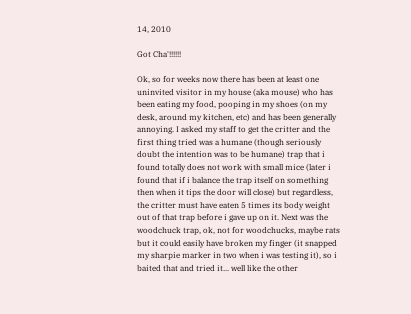14, 2010

Got Cha'!!!!!!

Ok, so for weeks now there has been at least one uninvited visitor in my house (aka mouse) who has been eating my food, pooping in my shoes (on my desk, around my kitchen, etc) and has been generally annoying. I asked my staff to get the critter and the first thing tried was a humane (though seriously doubt the intention was to be humane) trap that i found totally does not work with small mice (later i found that if i balance the trap itself on something then when it tips the door will close) but regardless, the critter must have eaten 5 times its body weight out of that trap before i gave up on it. Next was the woodchuck trap, ok, not for woodchucks, maybe rats but it could easily have broken my finger (it snapped my sharpie marker in two when i was testing it), so i baited that and tried it... well like the other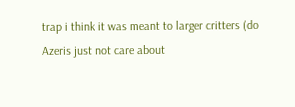trap i think it was meant to larger critters (do Azeris just not care about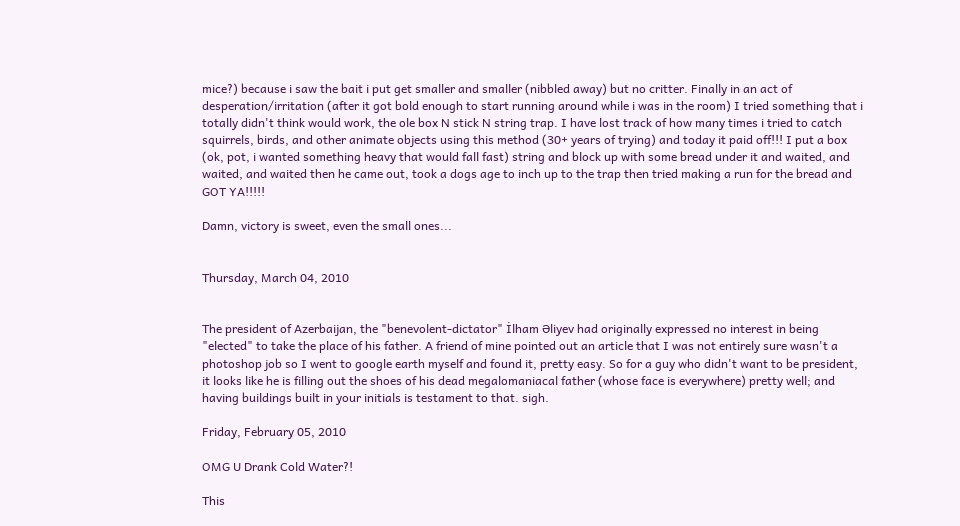mice?) because i saw the bait i put get smaller and smaller (nibbled away) but no critter. Finally in an act of desperation/irritation (after it got bold enough to start running around while i was in the room) I tried something that i totally didn't think would work, the ole box N stick N string trap. I have lost track of how many times i tried to catch squirrels, birds, and other animate objects using this method (30+ years of trying) and today it paid off!!! I put a box (ok, pot, i wanted something heavy that would fall fast) string and block up with some bread under it and waited, and waited, and waited then he came out, took a dogs age to inch up to the trap then tried making a run for the bread and GOT YA!!!!!

Damn, victory is sweet, even the small ones...


Thursday, March 04, 2010


The president of Azerbaijan, the "benevolent-dictator" İlham Əliyev had originally expressed no interest in being "elected" to take the place of his father. A friend of mine pointed out an article that I was not entirely sure wasn't a photoshop job so I went to google earth myself and found it, pretty easy. So for a guy who didn't want to be president, it looks like he is filling out the shoes of his dead megalomaniacal father (whose face is everywhere) pretty well; and having buildings built in your initials is testament to that. sigh.

Friday, February 05, 2010

OMG U Drank Cold Water?!

This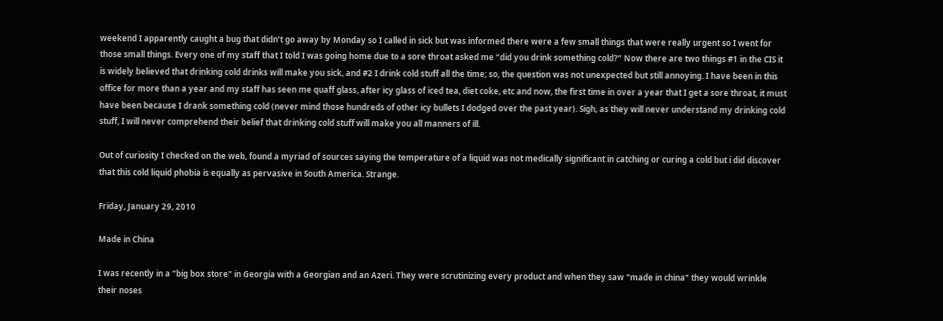weekend I apparently caught a bug that didn’t go away by Monday so I called in sick but was informed there were a few small things that were really urgent so I went for those small things. Every one of my staff that I told I was going home due to a sore throat asked me “did you drink something cold?” Now there are two things #1 in the CIS it is widely believed that drinking cold drinks will make you sick, and #2 I drink cold stuff all the time; so, the question was not unexpected but still annoying. I have been in this office for more than a year and my staff has seen me quaff glass, after icy glass of iced tea, diet coke, etc and now, the first time in over a year that I get a sore throat, it must have been because I drank something cold (never mind those hundreds of other icy bullets I dodged over the past year). Sigh, as they will never understand my drinking cold stuff, I will never comprehend their belief that drinking cold stuff will make you all manners of ill.

Out of curiosity I checked on the web, found a myriad of sources saying the temperature of a liquid was not medically significant in catching or curing a cold but i did discover that this cold liquid phobia is equally as pervasive in South America. Strange.

Friday, January 29, 2010

Made in China

I was recently in a "big box store" in Georgia with a Georgian and an Azeri. They were scrutinizing every product and when they saw "made in china" they would wrinkle their noses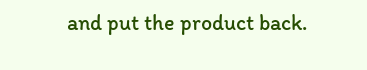and put the product back.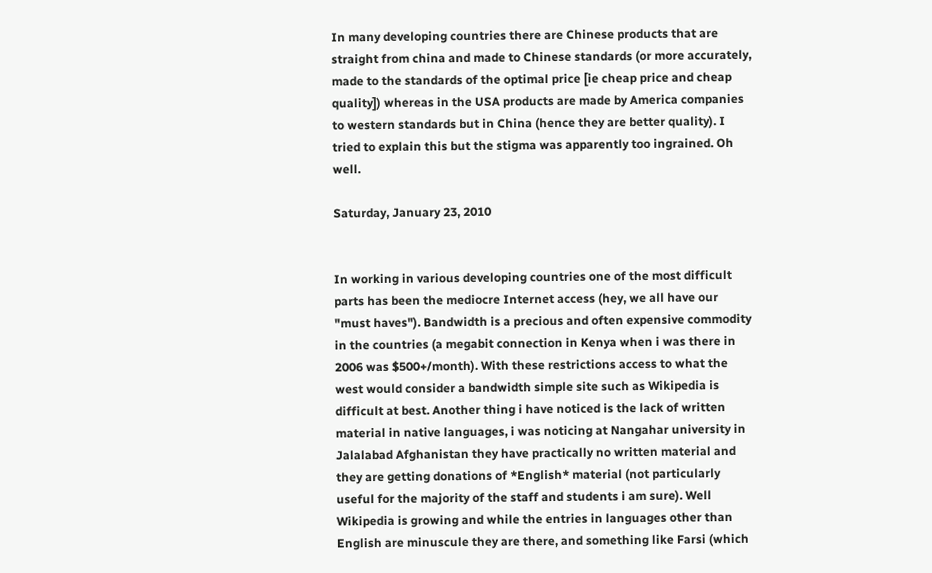In many developing countries there are Chinese products that are straight from china and made to Chinese standards (or more accurately, made to the standards of the optimal price [ie cheap price and cheap quality]) whereas in the USA products are made by America companies to western standards but in China (hence they are better quality). I tried to explain this but the stigma was apparently too ingrained. Oh well.

Saturday, January 23, 2010


In working in various developing countries one of the most difficult parts has been the mediocre Internet access (hey, we all have our "must haves"). Bandwidth is a precious and often expensive commodity in the countries (a megabit connection in Kenya when i was there in 2006 was $500+/month). With these restrictions access to what the west would consider a bandwidth simple site such as Wikipedia is difficult at best. Another thing i have noticed is the lack of written material in native languages, i was noticing at Nangahar university in Jalalabad Afghanistan they have practically no written material and they are getting donations of *English* material (not particularly useful for the majority of the staff and students i am sure). Well Wikipedia is growing and while the entries in languages other than English are minuscule they are there, and something like Farsi (which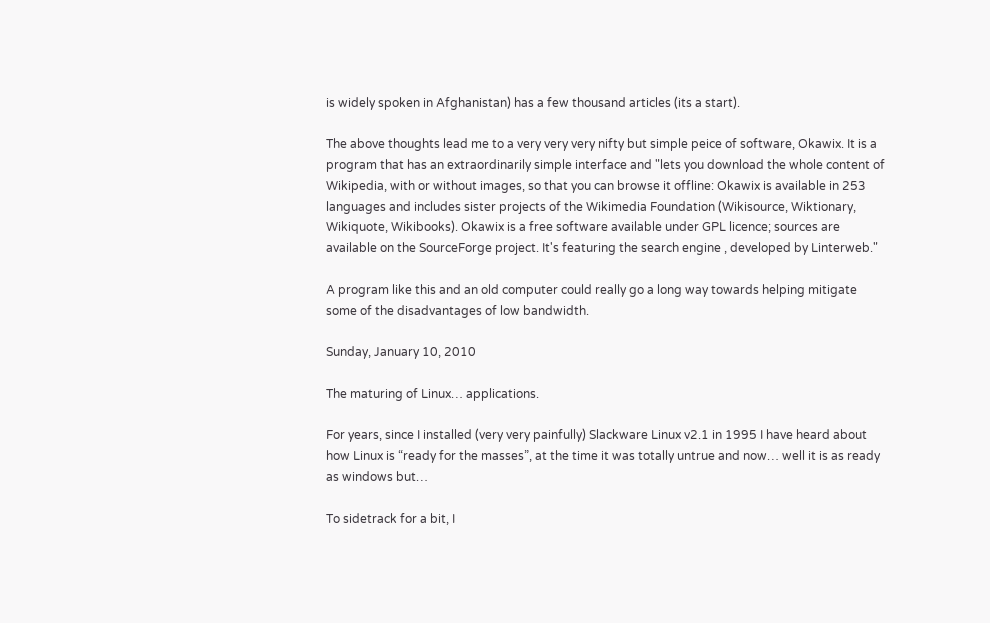is widely spoken in Afghanistan) has a few thousand articles (its a start).

The above thoughts lead me to a very very very nifty but simple peice of software, Okawix. It is a program that has an extraordinarily simple interface and "lets you download the whole content of Wikipedia, with or without images, so that you can browse it offline: Okawix is available in 253 languages and includes sister projects of the Wikimedia Foundation (Wikisource, Wiktionary, Wikiquote, Wikibooks). Okawix is a free software available under GPL licence; sources are available on the SourceForge project. It's featuring the search engine , developed by Linterweb."

A program like this and an old computer could really go a long way towards helping mitigate some of the disadvantages of low bandwidth.

Sunday, January 10, 2010

The maturing of Linux… applications.

For years, since I installed (very very painfully) Slackware Linux v2.1 in 1995 I have heard about how Linux is “ready for the masses”, at the time it was totally untrue and now… well it is as ready as windows but…

To sidetrack for a bit, I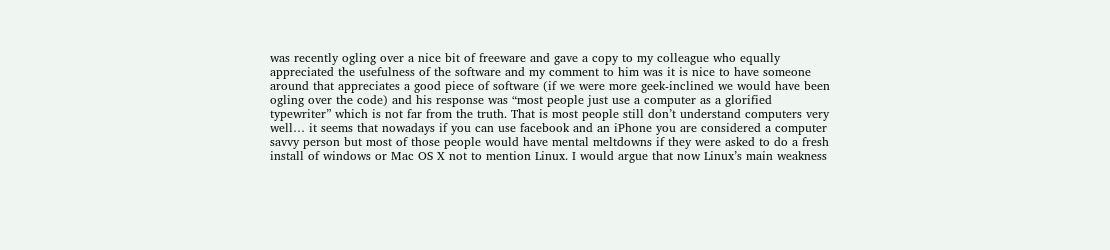was recently ogling over a nice bit of freeware and gave a copy to my colleague who equally appreciated the usefulness of the software and my comment to him was it is nice to have someone around that appreciates a good piece of software (if we were more geek-inclined we would have been ogling over the code) and his response was “most people just use a computer as a glorified typewriter” which is not far from the truth. That is most people still don’t understand computers very well… it seems that nowadays if you can use facebook and an iPhone you are considered a computer savvy person but most of those people would have mental meltdowns if they were asked to do a fresh install of windows or Mac OS X not to mention Linux. I would argue that now Linux’s main weakness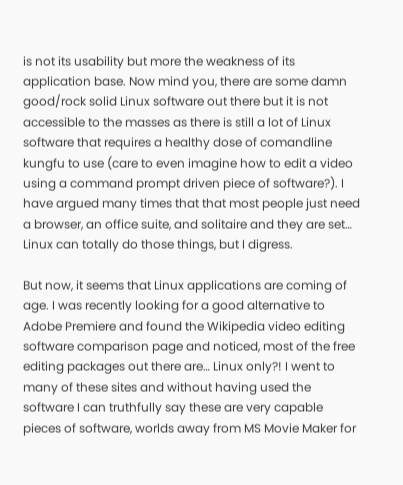is not its usability but more the weakness of its application base. Now mind you, there are some damn good/rock solid Linux software out there but it is not accessible to the masses as there is still a lot of Linux software that requires a healthy dose of comandline kungfu to use (care to even imagine how to edit a video using a command prompt driven piece of software?). I have argued many times that that most people just need a browser, an office suite, and solitaire and they are set… Linux can totally do those things, but I digress.

But now, it seems that Linux applications are coming of age. I was recently looking for a good alternative to Adobe Premiere and found the Wikipedia video editing software comparison page and noticed, most of the free editing packages out there are… Linux only?! I went to many of these sites and without having used the software I can truthfully say these are very capable pieces of software, worlds away from MS Movie Maker for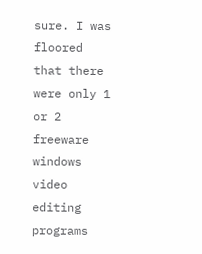sure. I was floored that there were only 1 or 2 freeware windows video editing programs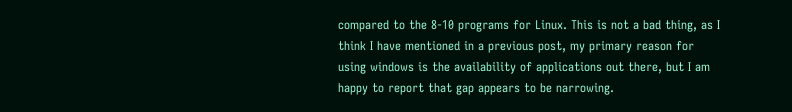compared to the 8-10 programs for Linux. This is not a bad thing, as I think I have mentioned in a previous post, my primary reason for using windows is the availability of applications out there, but I am happy to report that gap appears to be narrowing.